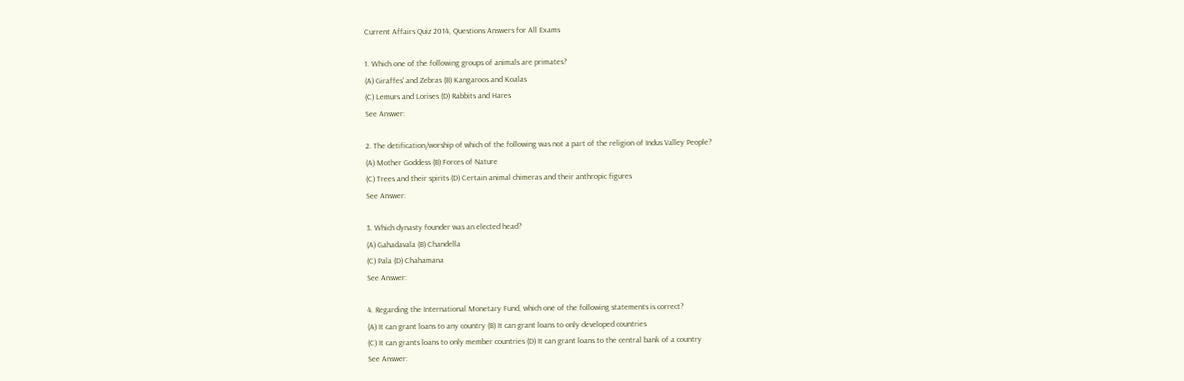Current Affairs Quiz 2014, Questions Answers for All Exams

1. Which one of the following groups of animals are primates?
(A) Giraffes' and Zebras (B) Kangaroos and Koalas
(C) Lemurs and Lorises (D) Rabbits and Hares
See Answer:

2. The detification/worship of which of the following was not a part of the religion of Indus Valley People?
(A) Mother Goddess (B) Forces of Nature
(C) Trees and their spirits (D) Certain animal chimeras and their anthropic figures
See Answer:

3. Which dynasty founder was an elected head?
(A) Gahadavala (B) Chandella
(C) Pala (D) Chahamana
See Answer:

4. Regarding the International Monetary Fund, which one of the following statements is correct?
(A) It can grant loans to any country (B) It can grant loans to only developed countries
(C) It can grants loans to only member countries (D) It can grant loans to the central bank of a country
See Answer: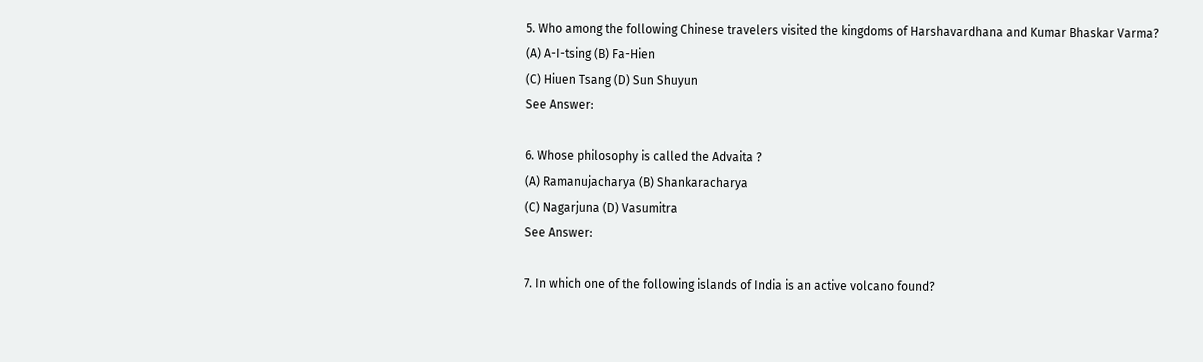5. Who among the following Chinese travelers visited the kingdoms of Harshavardhana and Kumar Bhaskar Varma?
(A) A-I-tsing (B) Fa-Hien
(C) Hiuen Tsang (D) Sun Shuyun
See Answer:

6. Whose philosophy is called the Advaita ?
(A) Ramanujacharya (B) Shankaracharya
(C) Nagarjuna (D) Vasumitra
See Answer:

7. In which one of the following islands of India is an active volcano found?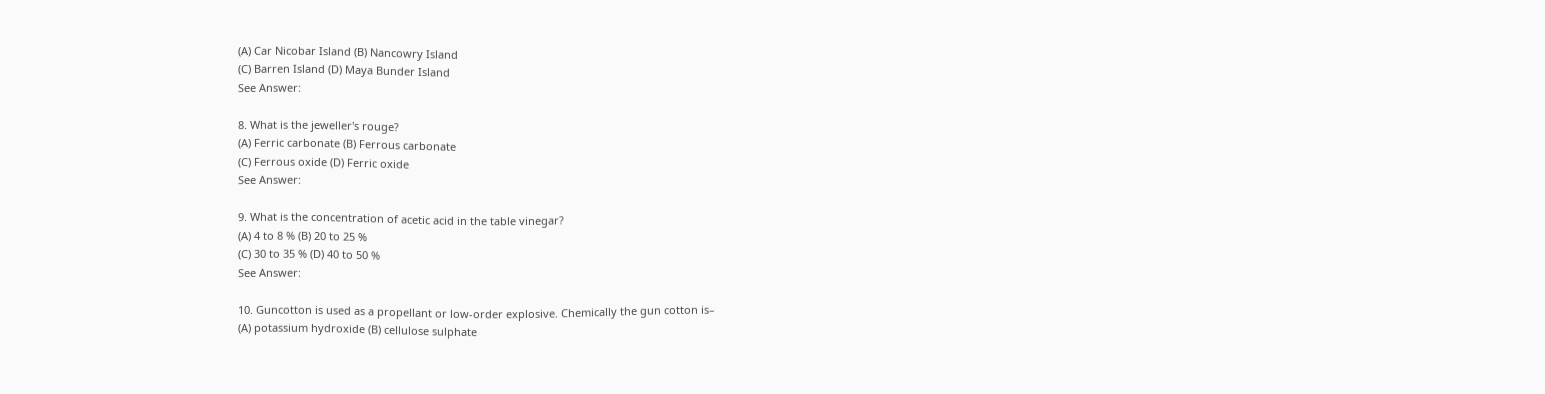(A) Car Nicobar Island (B) Nancowry Island
(C) Barren Island (D) Maya Bunder Island
See Answer:

8. What is the jeweller's rouge?
(A) Ferric carbonate (B) Ferrous carbonate
(C) Ferrous oxide (D) Ferric oxide
See Answer:

9. What is the concentration of acetic acid in the table vinegar?
(A) 4 to 8 % (B) 20 to 25 %
(C) 30 to 35 % (D) 40 to 50 %
See Answer:

10. Guncotton is used as a propellant or low-order explosive. Chemically the gun cotton is–
(A) potassium hydroxide (B) cellulose sulphate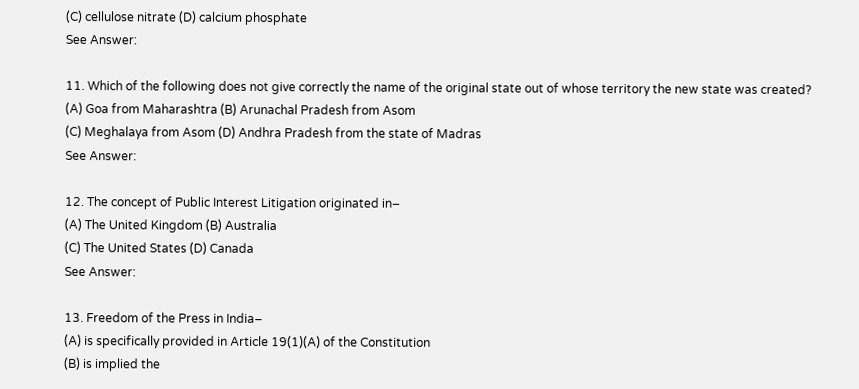(C) cellulose nitrate (D) calcium phosphate
See Answer:

11. Which of the following does not give correctly the name of the original state out of whose territory the new state was created?
(A) Goa from Maharashtra (B) Arunachal Pradesh from Asom
(C) Meghalaya from Asom (D) Andhra Pradesh from the state of Madras
See Answer:

12. The concept of Public Interest Litigation originated in–
(A) The United Kingdom (B) Australia
(C) The United States (D) Canada
See Answer:

13. Freedom of the Press in India–
(A) is specifically provided in Article 19(1)(A) of the Constitution
(B) is implied the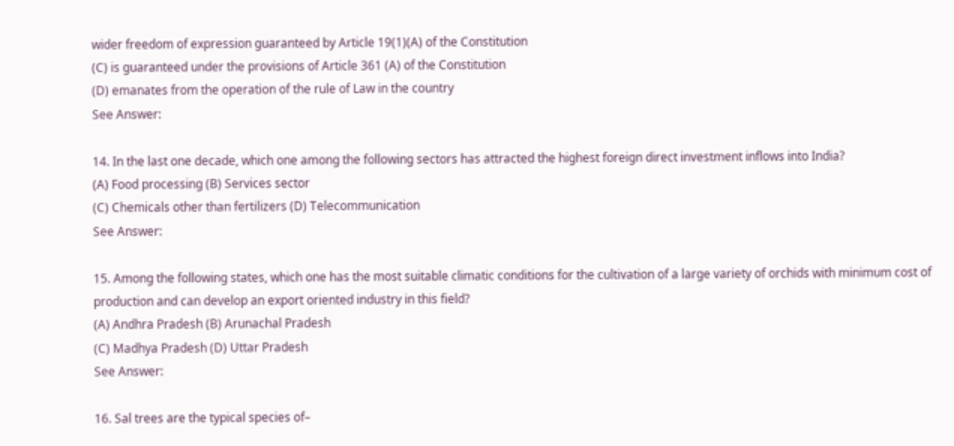wider freedom of expression guaranteed by Article 19(1)(A) of the Constitution
(C) is guaranteed under the provisions of Article 361 (A) of the Constitution
(D) emanates from the operation of the rule of Law in the country
See Answer:

14. In the last one decade, which one among the following sectors has attracted the highest foreign direct investment inflows into India?
(A) Food processing (B) Services sector
(C) Chemicals other than fertilizers (D) Telecommunication
See Answer:

15. Among the following states, which one has the most suitable climatic conditions for the cultivation of a large variety of orchids with minimum cost of production and can develop an export oriented industry in this field?
(A) Andhra Pradesh (B) Arunachal Pradesh
(C) Madhya Pradesh (D) Uttar Pradesh
See Answer:

16. Sal trees are the typical species of–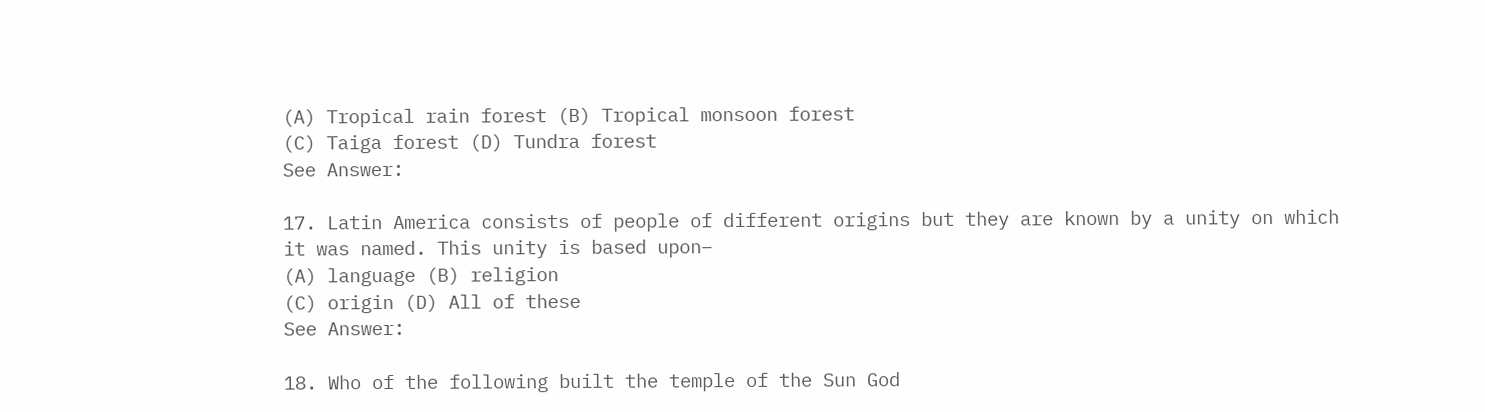(A) Tropical rain forest (B) Tropical monsoon forest
(C) Taiga forest (D) Tundra forest
See Answer:

17. Latin America consists of people of different origins but they are known by a unity on which it was named. This unity is based upon–
(A) language (B) religion
(C) origin (D) All of these
See Answer:

18. Who of the following built the temple of the Sun God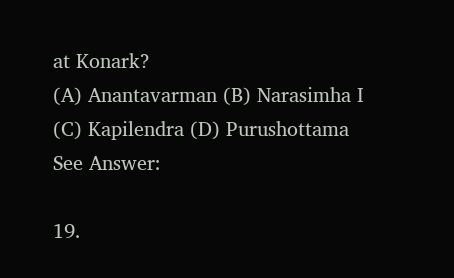at Konark?
(A) Anantavarman (B) Narasimha I
(C) Kapilendra (D) Purushottama
See Answer:

19.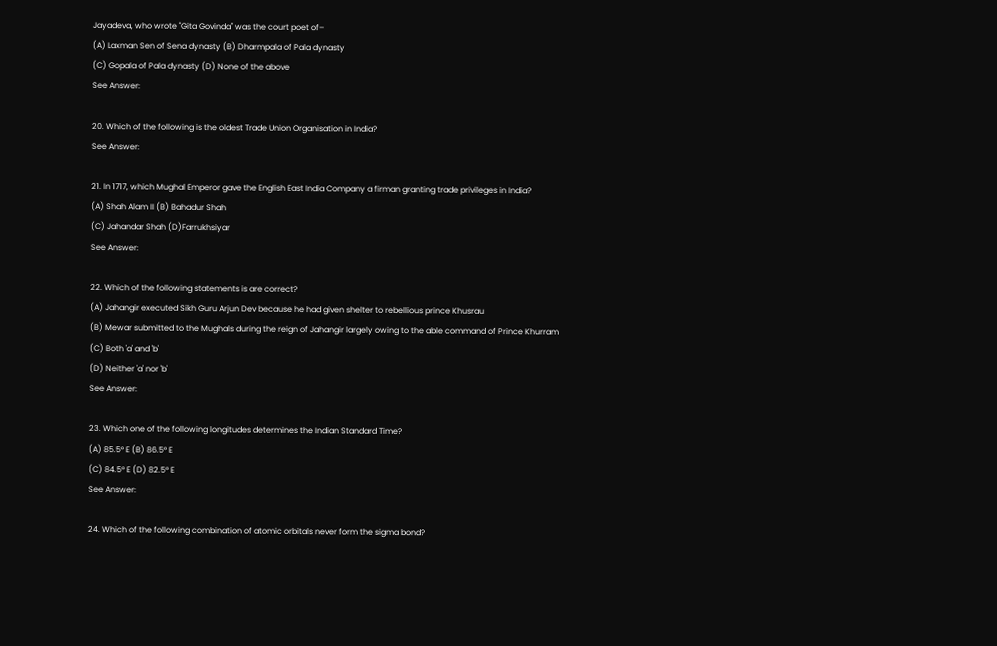Jayadeva, who wrote "Gita Govinda" was the court poet of–
(A) Laxman Sen of Sena dynasty (B) Dharmpala of Pala dynasty
(C) Gopala of Pala dynasty (D) None of the above
See Answer:

20. Which of the following is the oldest Trade Union Organisation in India?
See Answer:

21. In 1717, which Mughal Emperor gave the English East India Company a firman granting trade privileges in India?
(A) Shah Alam II (B) Bahadur Shah
(C) Jahandar Shah (D)Farrukhsiyar
See Answer:

22. Which of the following statements is are correct?
(A) Jahangir executed Sikh Guru Arjun Dev because he had given shelter to rebellious prince Khusrau
(B) Mewar submitted to the Mughals during the reign of Jahangir largely owing to the able command of Prince Khurram
(C) Both 'a' and 'b'
(D) Neither 'a' nor 'b'
See Answer:

23. Which one of the following longitudes determines the Indian Standard Time?
(A) 85.5° E (B) 86.5° E
(C) 84.5° E (D) 82.5° E
See Answer:

24. Which of the following combination of atomic orbitals never form the sigma bond?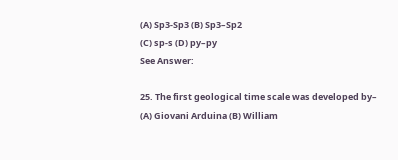(A) Sp3-Sp3 (B) Sp3–Sp2
(C) sp-s (D) py–py
See Answer:

25. The first geological time scale was developed by–
(A) Giovani Arduina (B) William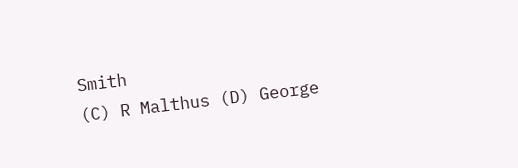Smith
(C) R Malthus (D) George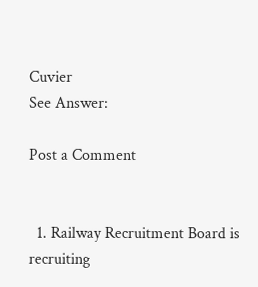Cuvier
See Answer:

Post a Comment


  1. Railway Recruitment Board is recruiting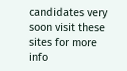candidates very soon visit these sites for more info